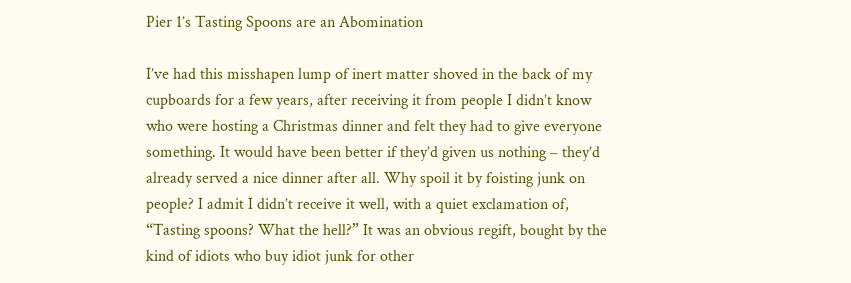Pier 1’s Tasting Spoons are an Abomination

I’ve had this misshapen lump of inert matter shoved in the back of my cupboards for a few years, after receiving it from people I didn’t know who were hosting a Christmas dinner and felt they had to give everyone something. It would have been better if they’d given us nothing – they’d already served a nice dinner after all. Why spoil it by foisting junk on people? I admit I didn’t receive it well, with a quiet exclamation of, “Tasting spoons? What the hell?” It was an obvious regift, bought by the kind of idiots who buy idiot junk for other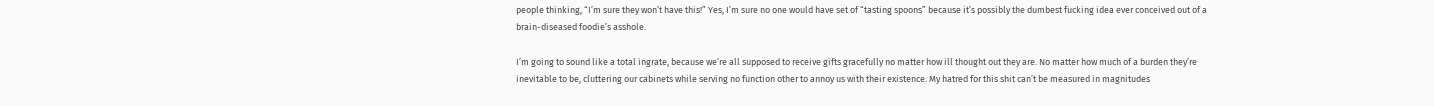people thinking, “I’m sure they won’t have this!” Yes, I’m sure no one would have set of “tasting spoons” because it’s possibly the dumbest fucking idea ever conceived out of a brain-diseased foodie’s asshole.

I’m going to sound like a total ingrate, because we’re all supposed to receive gifts gracefully no matter how ill thought out they are. No matter how much of a burden they’re inevitable to be, cluttering our cabinets while serving no function other to annoy us with their existence. My hatred for this shit can’t be measured in magnitudes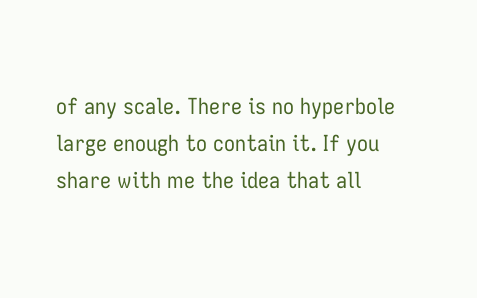of any scale. There is no hyperbole large enough to contain it. If you share with me the idea that all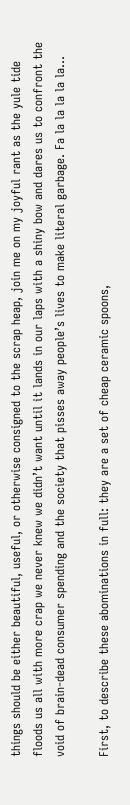things should be either beautiful, useful, or otherwise consigned to the scrap heap, join me on my joyful rant as the yule tide floods us all with more crap we never knew we didn’t want until it lands in our laps with a shiny bow and dares us to confront the void of brain-dead consumer spending and the society that pisses away people’s lives to make literal garbage. Fa la la la la la…

First, to describe these abominations in full: they are a set of cheap ceramic spoons,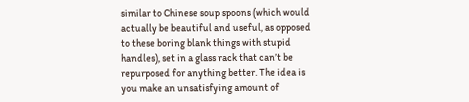similar to Chinese soup spoons (which would actually be beautiful and useful, as opposed to these boring blank things with stupid handles), set in a glass rack that can’t be repurposed for anything better. The idea is you make an unsatisfying amount of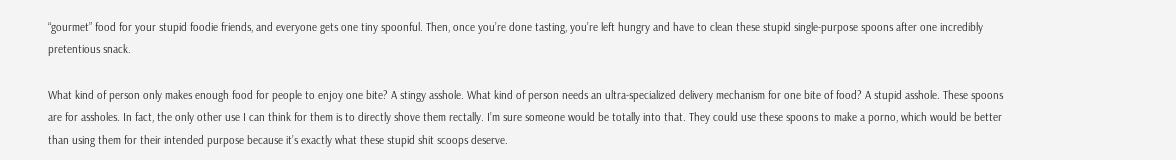“gourmet” food for your stupid foodie friends, and everyone gets one tiny spoonful. Then, once you’re done tasting, you’re left hungry and have to clean these stupid single-purpose spoons after one incredibly pretentious snack.

What kind of person only makes enough food for people to enjoy one bite? A stingy asshole. What kind of person needs an ultra-specialized delivery mechanism for one bite of food? A stupid asshole. These spoons are for assholes. In fact, the only other use I can think for them is to directly shove them rectally. I’m sure someone would be totally into that. They could use these spoons to make a porno, which would be better than using them for their intended purpose because it’s exactly what these stupid shit scoops deserve.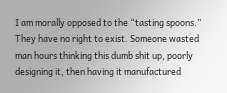I am morally opposed to the “tasting spoons.” They have no right to exist. Someone wasted man hours thinking this dumb shit up, poorly designing it, then having it manufactured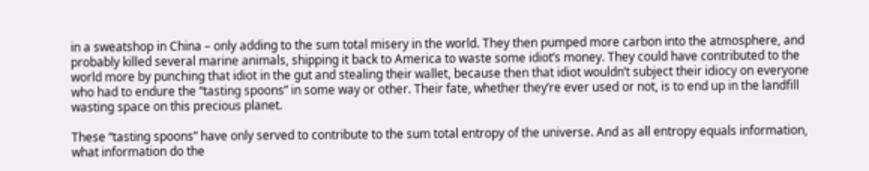in a sweatshop in China – only adding to the sum total misery in the world. They then pumped more carbon into the atmosphere, and probably killed several marine animals, shipping it back to America to waste some idiot’s money. They could have contributed to the world more by punching that idiot in the gut and stealing their wallet, because then that idiot wouldn’t subject their idiocy on everyone who had to endure the “tasting spoons” in some way or other. Their fate, whether they’re ever used or not, is to end up in the landfill wasting space on this precious planet.

These “tasting spoons” have only served to contribute to the sum total entropy of the universe. And as all entropy equals information, what information do the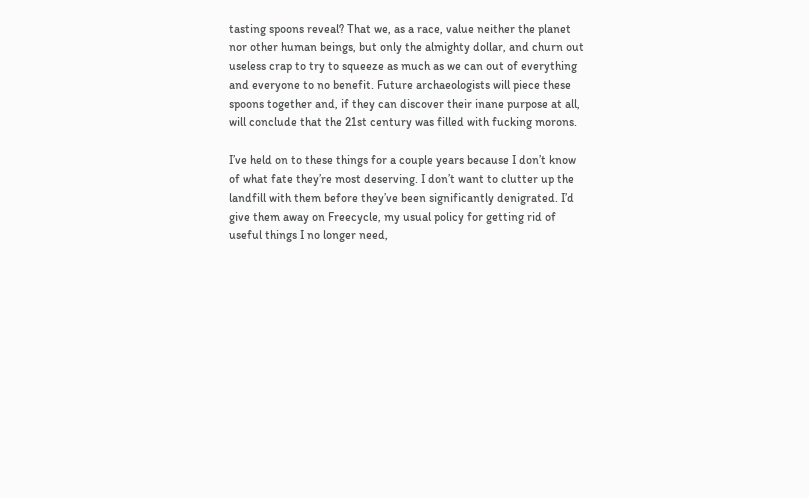tasting spoons reveal? That we, as a race, value neither the planet nor other human beings, but only the almighty dollar, and churn out useless crap to try to squeeze as much as we can out of everything and everyone to no benefit. Future archaeologists will piece these spoons together and, if they can discover their inane purpose at all, will conclude that the 21st century was filled with fucking morons.

I’ve held on to these things for a couple years because I don’t know of what fate they’re most deserving. I don’t want to clutter up the landfill with them before they’ve been significantly denigrated. I’d give them away on Freecycle, my usual policy for getting rid of useful things I no longer need,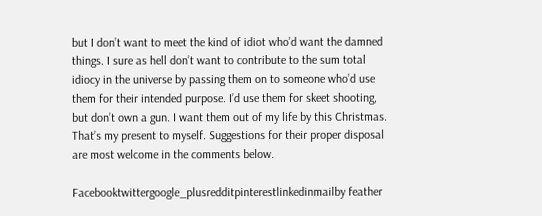but I don’t want to meet the kind of idiot who’d want the damned things. I sure as hell don’t want to contribute to the sum total idiocy in the universe by passing them on to someone who’d use them for their intended purpose. I’d use them for skeet shooting, but don’t own a gun. I want them out of my life by this Christmas. That’s my present to myself. Suggestions for their proper disposal are most welcome in the comments below.

Facebooktwittergoogle_plusredditpinterestlinkedinmailby feather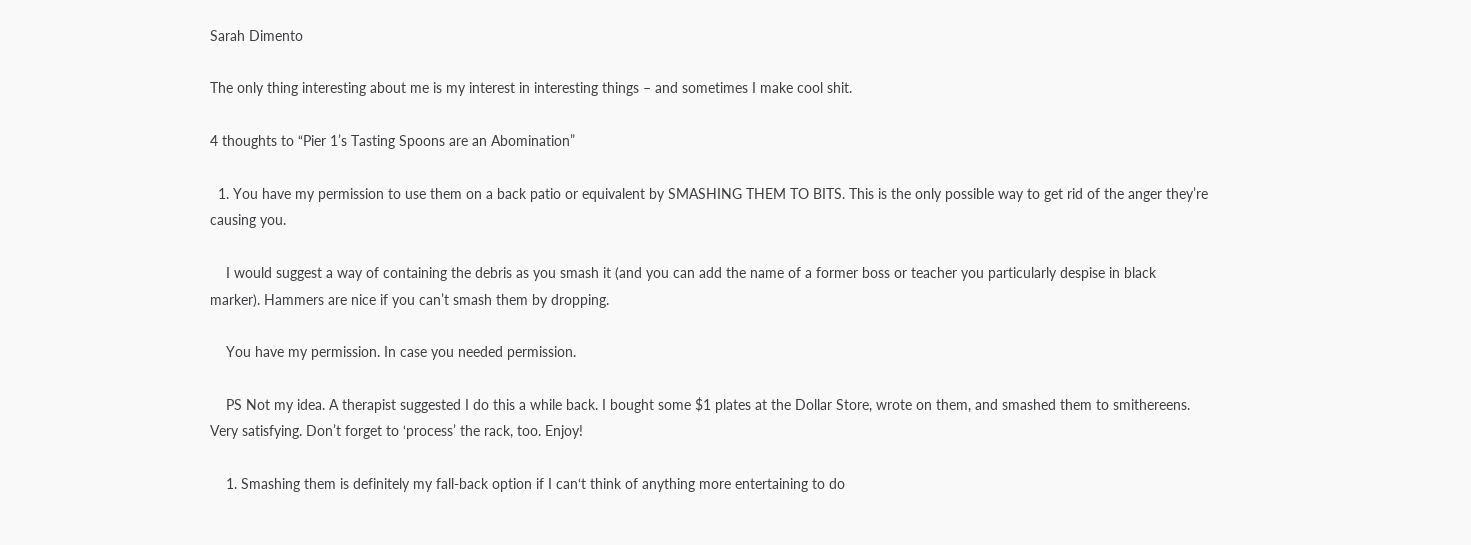Sarah Dimento

The only thing interesting about me is my interest in interesting things – and sometimes I make cool shit.

4 thoughts to “Pier 1’s Tasting Spoons are an Abomination”

  1. You have my permission to use them on a back patio or equivalent by SMASHING THEM TO BITS. This is the only possible way to get rid of the anger they’re causing you.

    I would suggest a way of containing the debris as you smash it (and you can add the name of a former boss or teacher you particularly despise in black marker). Hammers are nice if you can’t smash them by dropping.

    You have my permission. In case you needed permission.

    PS Not my idea. A therapist suggested I do this a while back. I bought some $1 plates at the Dollar Store, wrote on them, and smashed them to smithereens. Very satisfying. Don’t forget to ‘process’ the rack, too. Enjoy!

    1. Smashing them is definitely my fall-back option if I can‘t think of anything more entertaining to do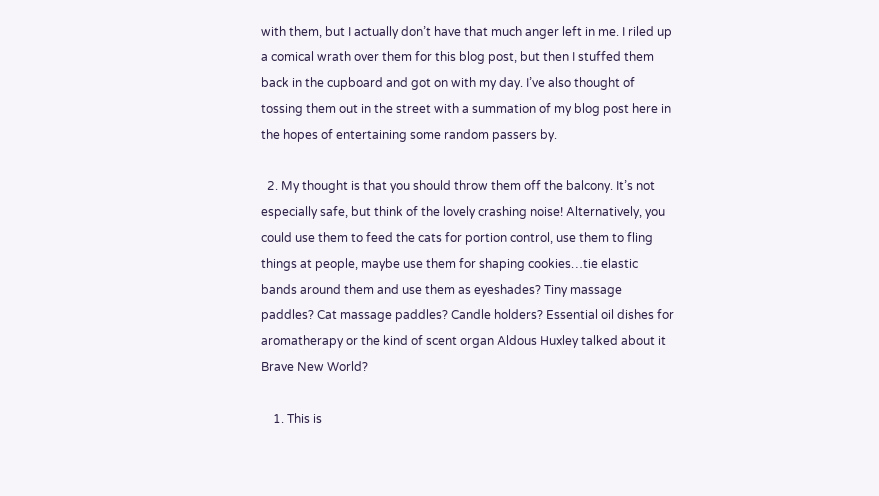with them, but I actually don’t have that much anger left in me. I riled up a comical wrath over them for this blog post, but then I stuffed them back in the cupboard and got on with my day. I’ve also thought of tossing them out in the street with a summation of my blog post here in the hopes of entertaining some random passers by.

  2. My thought is that you should throw them off the balcony. It’s not especially safe, but think of the lovely crashing noise! Alternatively, you could use them to feed the cats for portion control, use them to fling things at people, maybe use them for shaping cookies…tie elastic bands around them and use them as eyeshades? Tiny massage paddles? Cat massage paddles? Candle holders? Essential oil dishes for aromatherapy or the kind of scent organ Aldous Huxley talked about it Brave New World?

    1. This is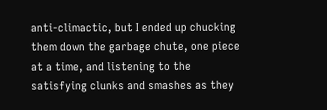anti-climactic, but I ended up chucking them down the garbage chute, one piece at a time, and listening to the satisfying clunks and smashes as they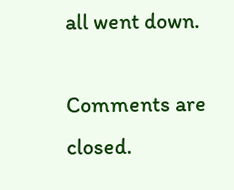all went down.

Comments are closed.